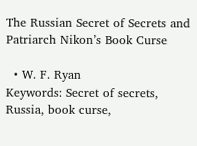The Russian Secret of Secrets and Patriarch Nikon’s Book Curse

  • W. F. Ryan
Keywords: Secret of secrets, Russia, book curse,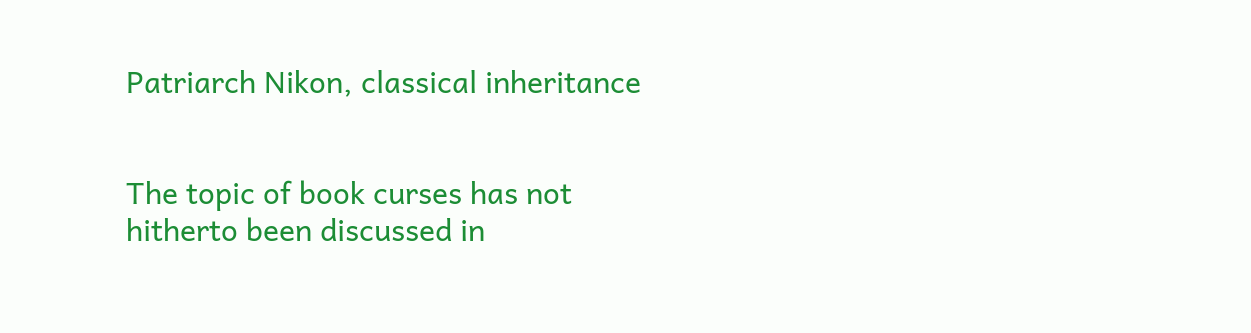Patriarch Nikon, classical inheritance


The topic of book curses has not hitherto been discussed in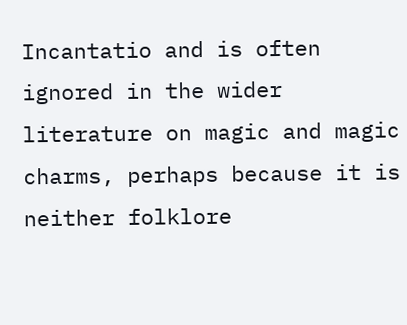Incantatio and is often ignored in the wider literature on magic and magic charms, perhaps because it is neither folklore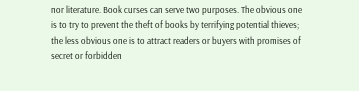nor literature. Book curses can serve two purposes. The obvious one is to try to prevent the theft of books by terrifying potential thieves; the less obvious one is to attract readers or buyers with promises of secret or forbidden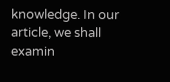knowledge. In our article, we shall examin